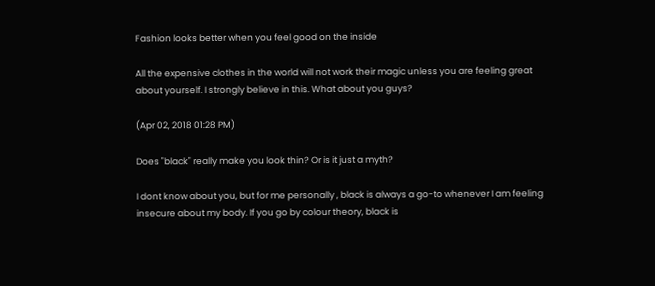Fashion looks better when you feel good on the inside

All the expensive clothes in the world will not work their magic unless you are feeling great about yourself. I strongly believe in this. What about you guys?

(Apr 02, 2018 01:28 PM)

Does "black" really make you look thin? Or is it just a myth?

I dont know about you, but for me personally , black is always a go-to whenever I am feeling insecure about my body. If you go by colour theory, black is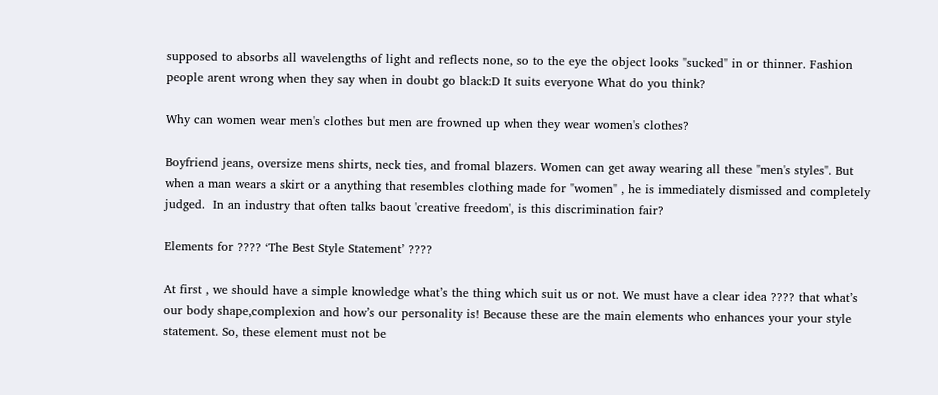supposed to absorbs all wavelengths of light and reflects none, so to the eye the object looks "sucked" in or thinner. Fashion people arent wrong when they say when in doubt go black:D It suits everyone What do you think?

Why can women wear men's clothes but men are frowned up when they wear women's clothes?

Boyfriend jeans, oversize mens shirts, neck ties, and fromal blazers. Women can get away wearing all these "men's styles". But when a man wears a skirt or a anything that resembles clothing made for "women" , he is immediately dismissed and completely judged.  In an industry that often talks baout 'creative freedom', is this discrimination fair?

Elements for ???? ‘The Best Style Statement’ ????

At first , we should have a simple knowledge what’s the thing which suit us or not. We must have a clear idea ???? that what’s our body shape,complexion and how’s our personality is! Because these are the main elements who enhances your your style statement. So, these element must not be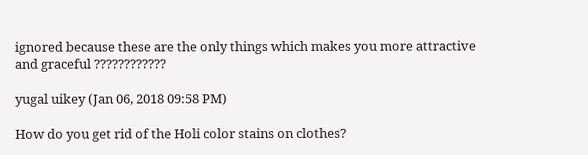ignored because these are the only things which makes you more attractive and graceful ????????????

yugal uikey (Jan 06, 2018 09:58 PM)

How do you get rid of the Holi color stains on clothes?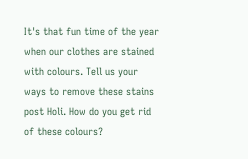It's that fun time of the year when our clothes are stained with colours. Tell us your ways to remove these stains post Holi. How do you get rid of these colours?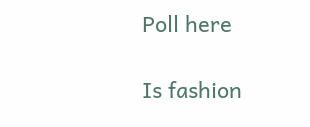Poll here

Is fashion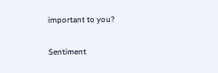important to you?

Sentiment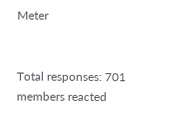Meter


Total responses: 701 members reacted